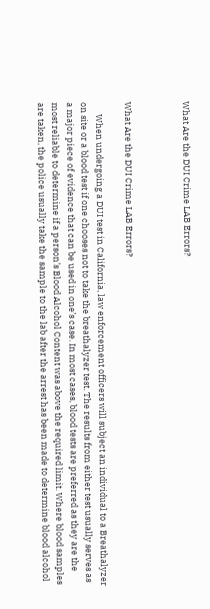What Are the DUI Crime LAB Errors?



What Are the DUI Crime LAB Errors?

      When undergoing a DUI test in California, law enforcement officers will subject an individual to a Breathalyzer on site or a blood test if one chooses not to take the breathalyzer test. The results from either test usually serves as a major piece of evidence that can be used in one’s case. In most cases, blood tests are preferred as they are the most reliable to determine if a person’s Blood Alcohol Content was above the required limit. Where blood samples are taken, the police usually take the sample to the lab after the arrest has been made to determine blood alcohol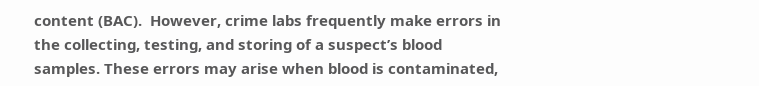content (BAC).  However, crime labs frequently make errors in the collecting, testing, and storing of a suspect’s blood samples. These errors may arise when blood is contaminated,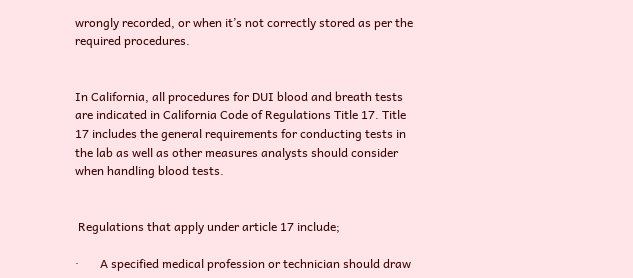wrongly recorded, or when it’s not correctly stored as per the required procedures.


In California, all procedures for DUI blood and breath tests are indicated in California Code of Regulations Title 17. Title 17 includes the general requirements for conducting tests in the lab as well as other measures analysts should consider when handling blood tests.


 Regulations that apply under article 17 include;

·       A specified medical profession or technician should draw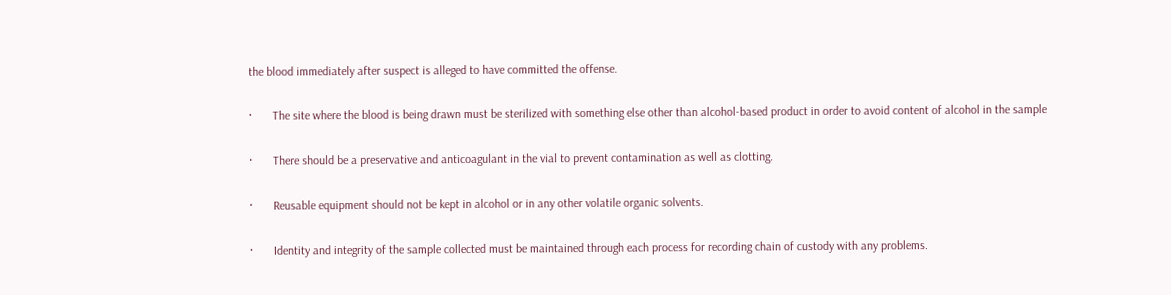the blood immediately after suspect is alleged to have committed the offense.

·       The site where the blood is being drawn must be sterilized with something else other than alcohol-based product in order to avoid content of alcohol in the sample

·       There should be a preservative and anticoagulant in the vial to prevent contamination as well as clotting.

·       Reusable equipment should not be kept in alcohol or in any other volatile organic solvents.

·       Identity and integrity of the sample collected must be maintained through each process for recording chain of custody with any problems.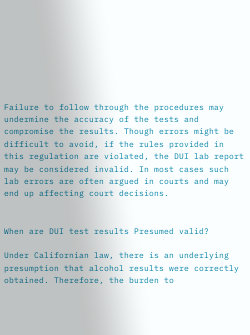Failure to follow through the procedures may undermine the accuracy of the tests and compromise the results. Though errors might be difficult to avoid, if the rules provided in this regulation are violated, the DUI lab report may be considered invalid. In most cases such lab errors are often argued in courts and may end up affecting court decisions.


When are DUI test results Presumed valid?

Under Californian law, there is an underlying presumption that alcohol results were correctly obtained. Therefore, the burden to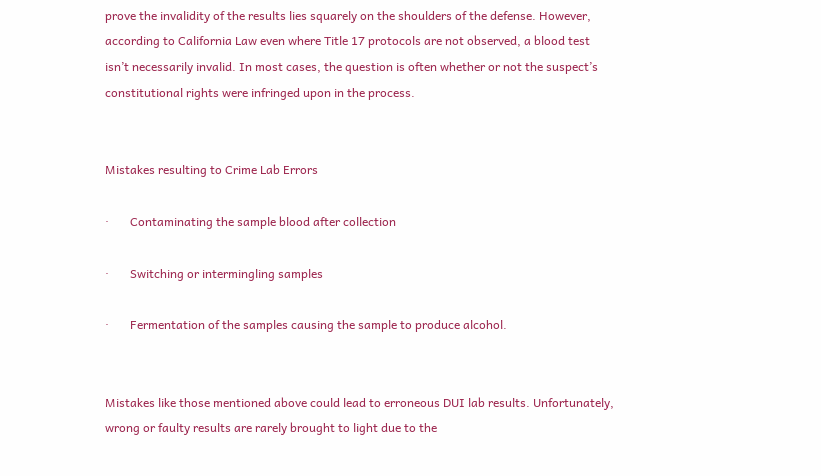prove the invalidity of the results lies squarely on the shoulders of the defense. However, according to California Law even where Title 17 protocols are not observed, a blood test isn’t necessarily invalid. In most cases, the question is often whether or not the suspect’s constitutional rights were infringed upon in the process.


Mistakes resulting to Crime Lab Errors

·       Contaminating the sample blood after collection

·       Switching or intermingling samples

·       Fermentation of the samples causing the sample to produce alcohol.


Mistakes like those mentioned above could lead to erroneous DUI lab results. Unfortunately, wrong or faulty results are rarely brought to light due to the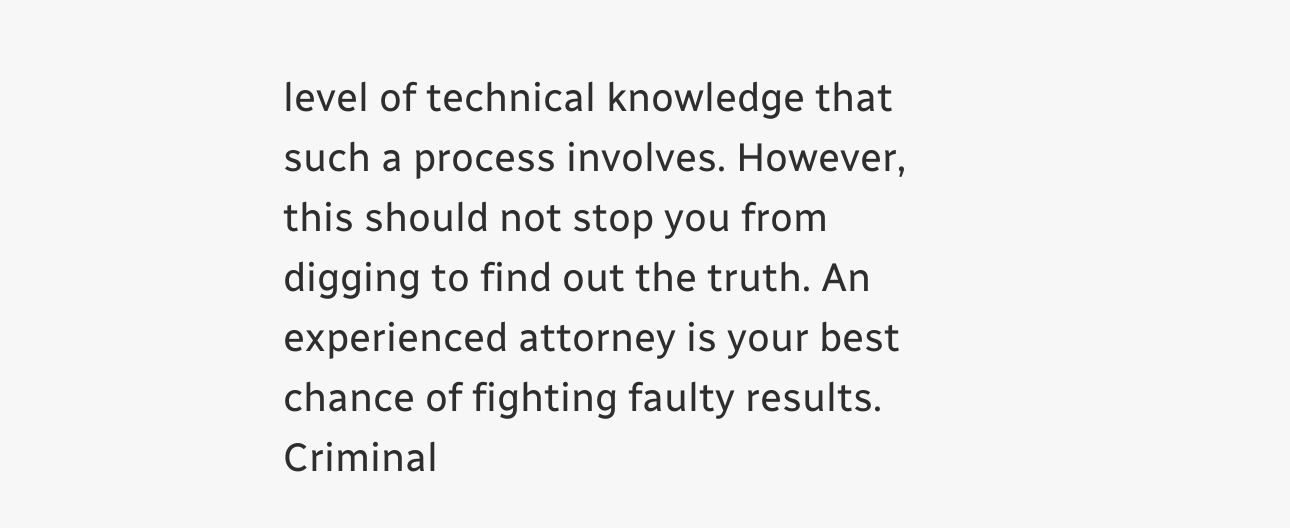level of technical knowledge that such a process involves. However, this should not stop you from digging to find out the truth. An experienced attorney is your best chance of fighting faulty results. Criminal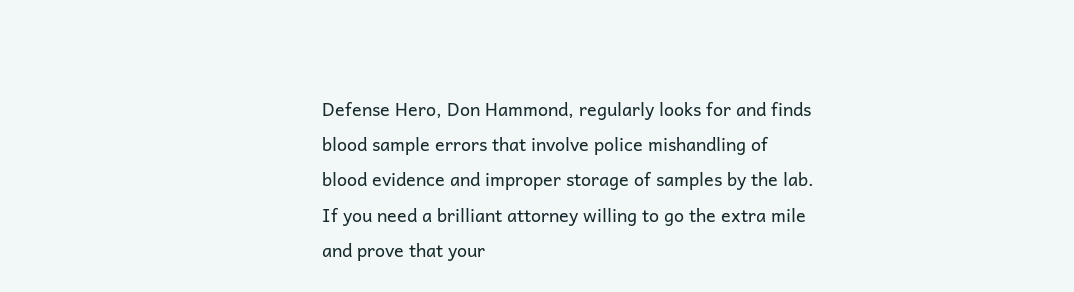Defense Hero, Don Hammond, regularly looks for and finds blood sample errors that involve police mishandling of blood evidence and improper storage of samples by the lab. If you need a brilliant attorney willing to go the extra mile and prove that your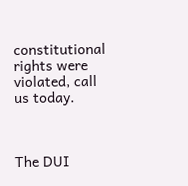constitutional rights were violated, call us today.



The DUI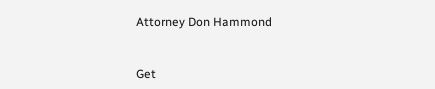Attorney Don Hammond


Get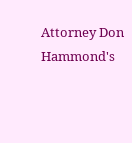Attorney Don Hammond's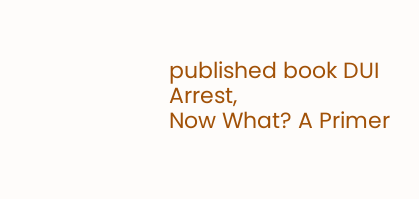published book DUI Arrest,
Now What? A Primer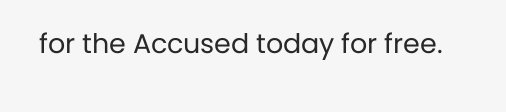for the Accused today for free.